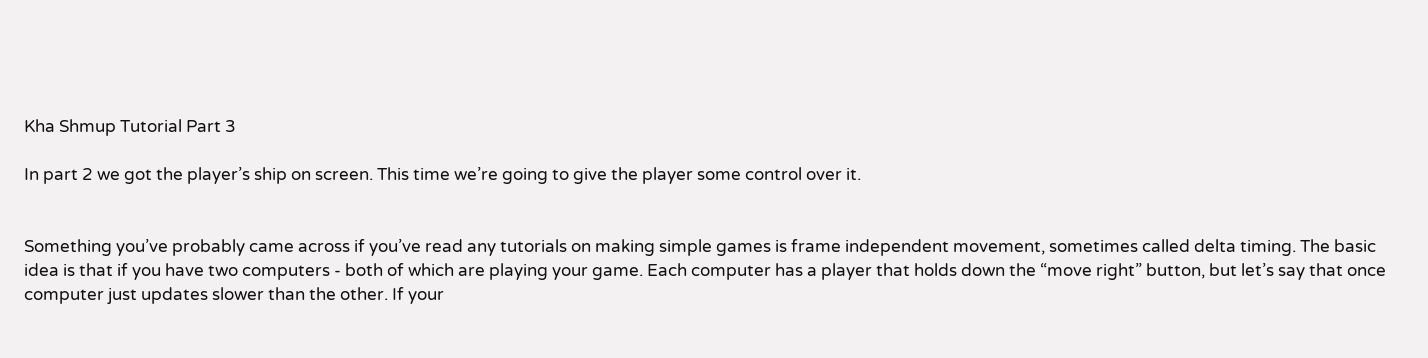Kha Shmup Tutorial Part 3

In part 2 we got the player’s ship on screen. This time we’re going to give the player some control over it.


Something you’ve probably came across if you’ve read any tutorials on making simple games is frame independent movement, sometimes called delta timing. The basic idea is that if you have two computers - both of which are playing your game. Each computer has a player that holds down the “move right” button, but let’s say that once computer just updates slower than the other. If your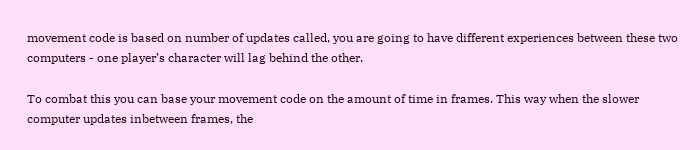movement code is based on number of updates called, you are going to have different experiences between these two computers - one player’s character will lag behind the other.

To combat this you can base your movement code on the amount of time in frames. This way when the slower computer updates inbetween frames, the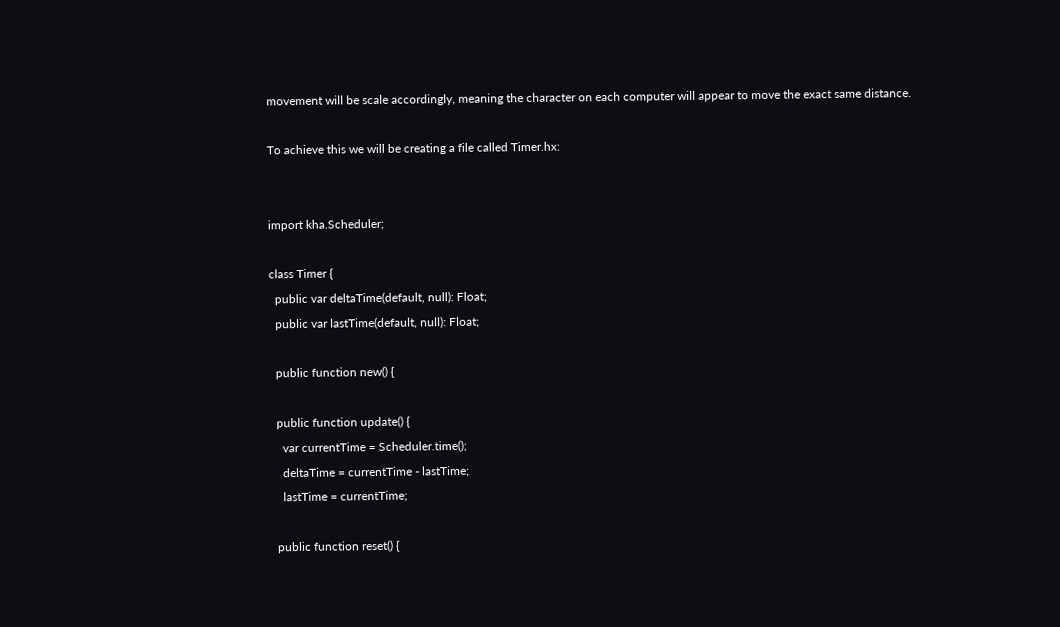movement will be scale accordingly, meaning the character on each computer will appear to move the exact same distance.

To achieve this we will be creating a file called Timer.hx:


import kha.Scheduler;

class Timer {
  public var deltaTime(default, null): Float;
  public var lastTime(default, null): Float;

  public function new() {

  public function update() {
    var currentTime = Scheduler.time();
    deltaTime = currentTime - lastTime;
    lastTime = currentTime;

  public function reset() {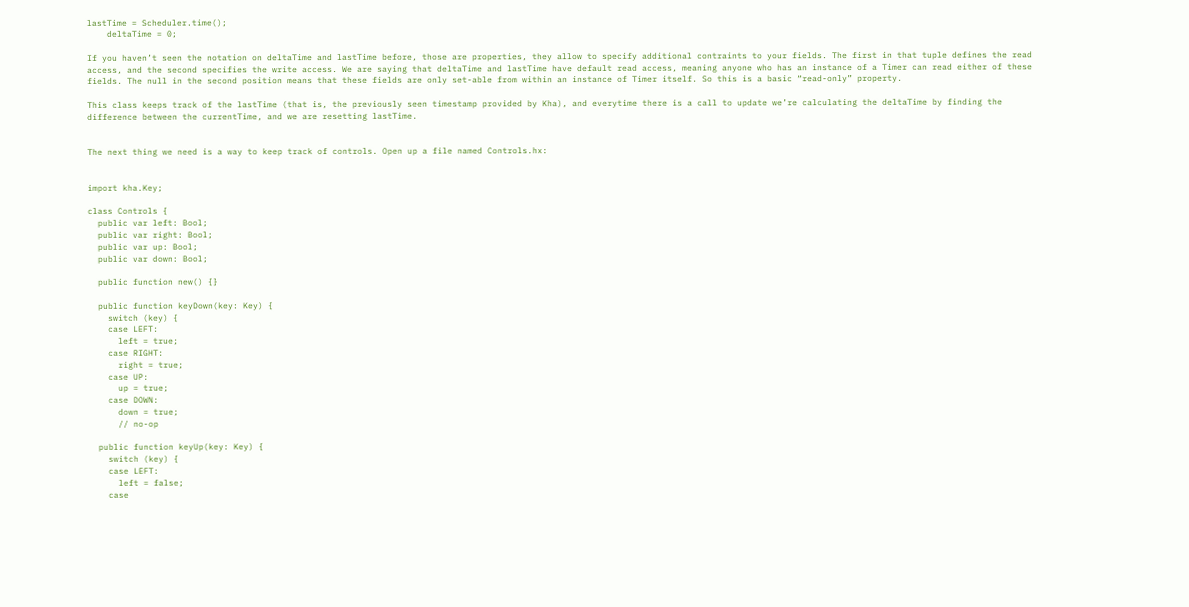lastTime = Scheduler.time();
    deltaTime = 0;

If you haven’t seen the notation on deltaTime and lastTime before, those are properties, they allow to specify additional contraints to your fields. The first in that tuple defines the read access, and the second specifies the write access. We are saying that deltaTime and lastTime have default read access, meaning anyone who has an instance of a Timer can read either of these fields. The null in the second position means that these fields are only set-able from within an instance of Timer itself. So this is a basic “read-only” property.

This class keeps track of the lastTime (that is, the previously seen timestamp provided by Kha), and everytime there is a call to update we’re calculating the deltaTime by finding the difference between the currentTime, and we are resetting lastTime.


The next thing we need is a way to keep track of controls. Open up a file named Controls.hx:


import kha.Key;

class Controls {
  public var left: Bool;
  public var right: Bool;
  public var up: Bool;
  public var down: Bool;

  public function new() {}

  public function keyDown(key: Key) {
    switch (key) {
    case LEFT:
      left = true;
    case RIGHT:
      right = true;
    case UP:
      up = true;
    case DOWN:
      down = true;
      // no-op

  public function keyUp(key: Key) {
    switch (key) {
    case LEFT:
      left = false;
    case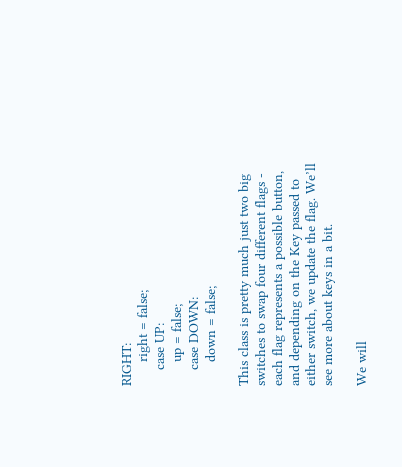RIGHT:
      right = false;
    case UP:
      up = false;
    case DOWN:
      down = false;

This class is pretty much just two big switches to swap four different flags - each flag represents a possible button, and depending on the Key passed to either switch, we update the flag. We’ll see more about keys in a bit.

We will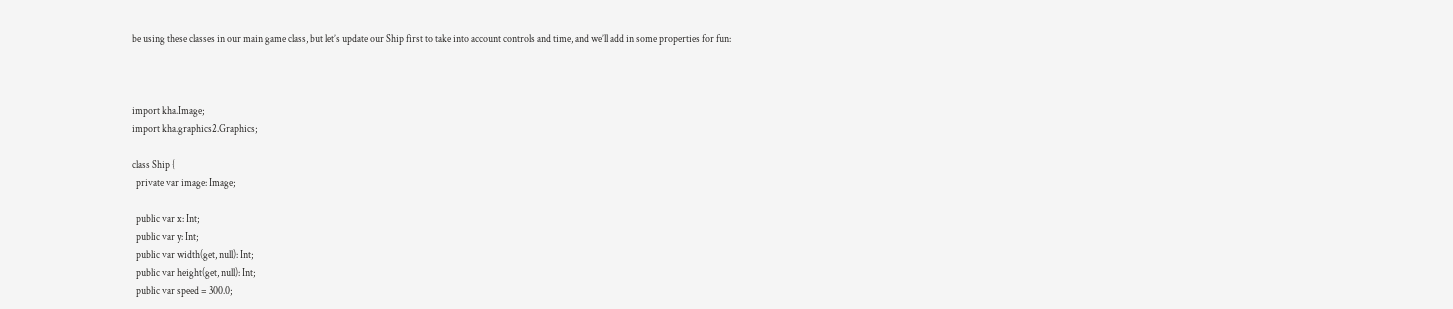be using these classes in our main game class, but let’s update our Ship first to take into account controls and time, and we’ll add in some properties for fun:



import kha.Image;
import kha.graphics2.Graphics;

class Ship {
  private var image: Image;

  public var x: Int;
  public var y: Int;
  public var width(get, null): Int;
  public var height(get, null): Int;
  public var speed = 300.0;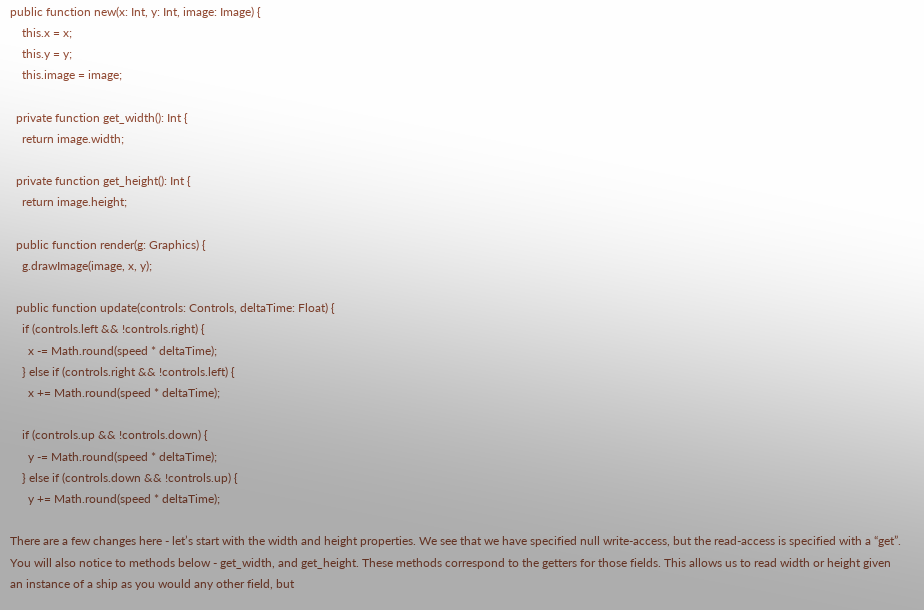public function new(x: Int, y: Int, image: Image) {
    this.x = x;
    this.y = y;
    this.image = image;

  private function get_width(): Int {
    return image.width;

  private function get_height(): Int {
    return image.height;

  public function render(g: Graphics) {
    g.drawImage(image, x, y);

  public function update(controls: Controls, deltaTime: Float) {
    if (controls.left && !controls.right) {
      x -= Math.round(speed * deltaTime);
    } else if (controls.right && !controls.left) {
      x += Math.round(speed * deltaTime);

    if (controls.up && !controls.down) {
      y -= Math.round(speed * deltaTime);
    } else if (controls.down && !controls.up) {
      y += Math.round(speed * deltaTime);

There are a few changes here - let’s start with the width and height properties. We see that we have specified null write-access, but the read-access is specified with a “get”. You will also notice to methods below - get_width, and get_height. These methods correspond to the getters for those fields. This allows us to read width or height given an instance of a ship as you would any other field, but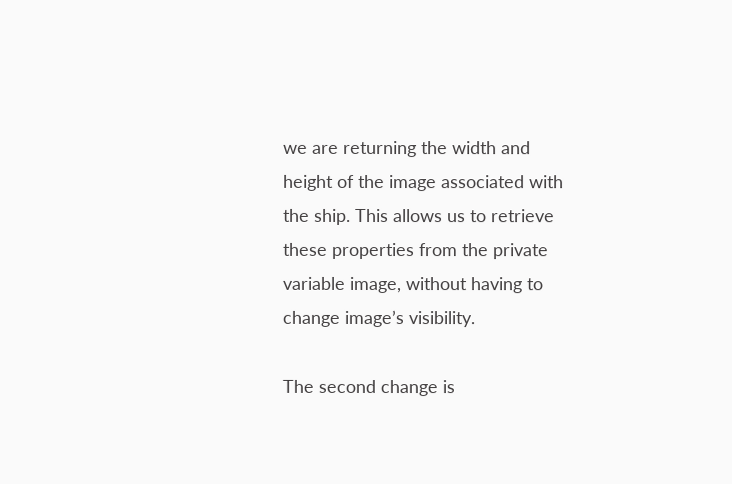we are returning the width and height of the image associated with the ship. This allows us to retrieve these properties from the private variable image, without having to change image’s visibility.

The second change is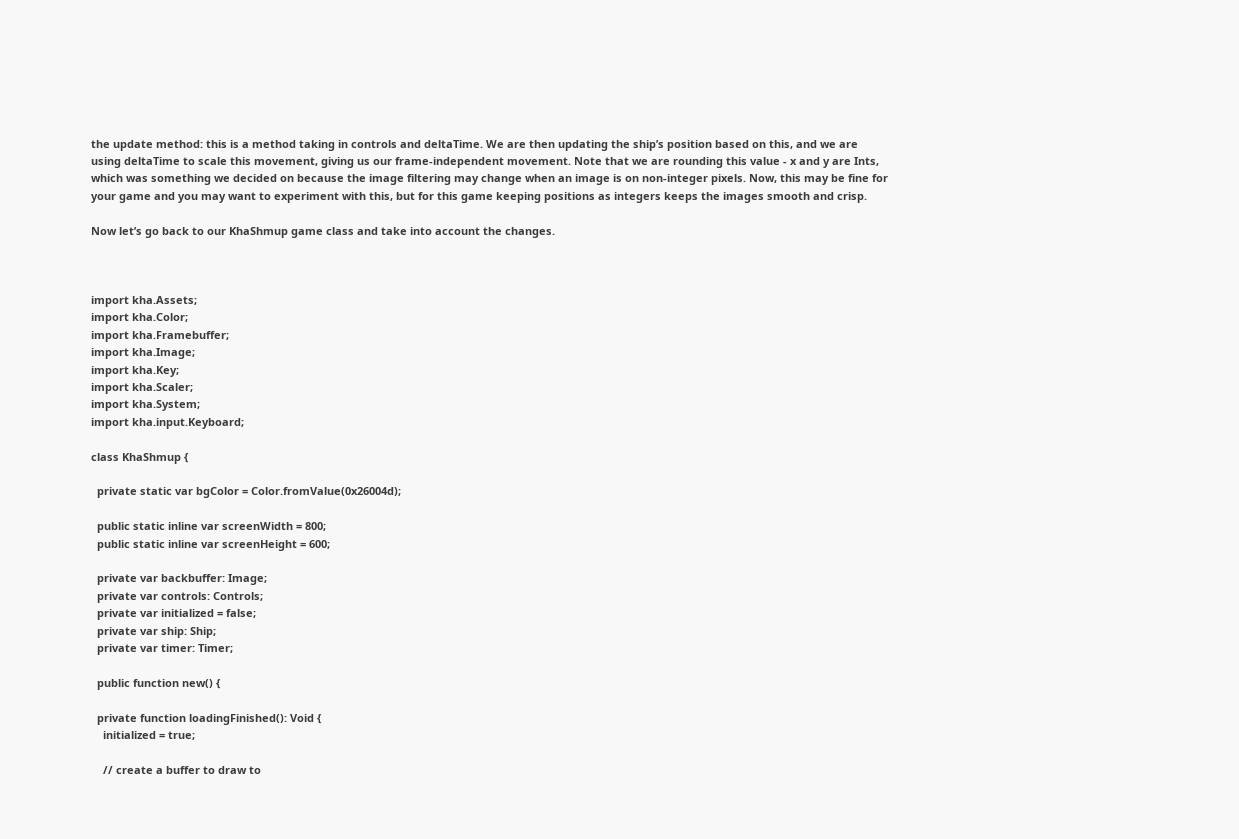the update method: this is a method taking in controls and deltaTime. We are then updating the ship’s position based on this, and we are using deltaTime to scale this movement, giving us our frame-independent movement. Note that we are rounding this value - x and y are Ints, which was something we decided on because the image filtering may change when an image is on non-integer pixels. Now, this may be fine for your game and you may want to experiment with this, but for this game keeping positions as integers keeps the images smooth and crisp.

Now let’s go back to our KhaShmup game class and take into account the changes.



import kha.Assets;
import kha.Color;
import kha.Framebuffer;
import kha.Image;
import kha.Key;
import kha.Scaler;
import kha.System;
import kha.input.Keyboard;

class KhaShmup {

  private static var bgColor = Color.fromValue(0x26004d);

  public static inline var screenWidth = 800;
  public static inline var screenHeight = 600;

  private var backbuffer: Image;
  private var controls: Controls;
  private var initialized = false;
  private var ship: Ship;
  private var timer: Timer;

  public function new() {

  private function loadingFinished(): Void {
    initialized = true;

    // create a buffer to draw to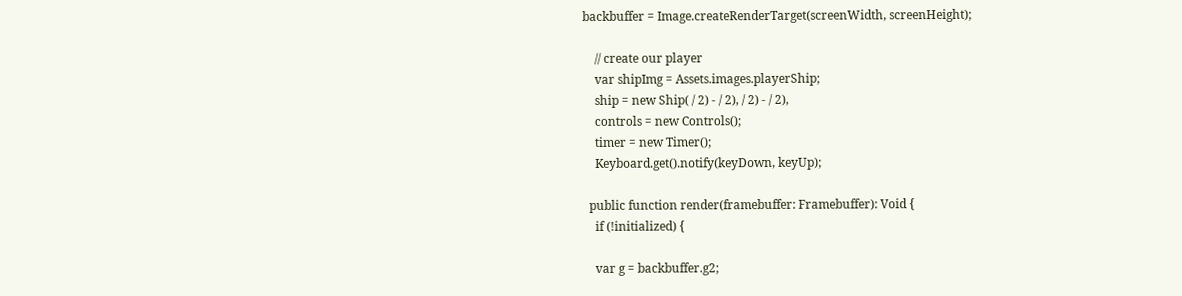backbuffer = Image.createRenderTarget(screenWidth, screenHeight);

    // create our player
    var shipImg = Assets.images.playerShip;
    ship = new Ship( / 2) - / 2), / 2) - / 2),
    controls = new Controls();
    timer = new Timer();
    Keyboard.get().notify(keyDown, keyUp);

  public function render(framebuffer: Framebuffer): Void {
    if (!initialized) {

    var g = backbuffer.g2;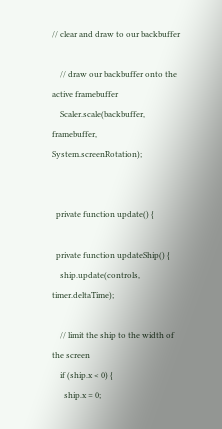// clear and draw to our backbuffer

    // draw our backbuffer onto the active framebuffer
    Scaler.scale(backbuffer, framebuffer, System.screenRotation);


  private function update() {

  private function updateShip() {
    ship.update(controls, timer.deltaTime);

    // limit the ship to the width of the screen
    if (ship.x < 0) {
      ship.x = 0;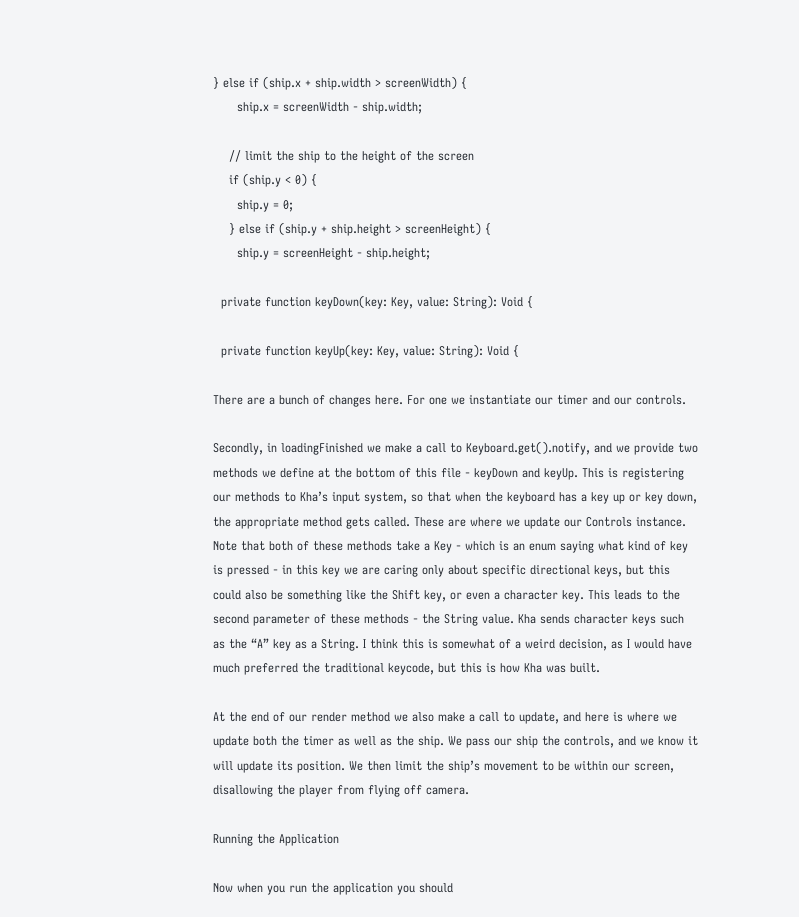} else if (ship.x + ship.width > screenWidth) {
      ship.x = screenWidth - ship.width;

    // limit the ship to the height of the screen
    if (ship.y < 0) {
      ship.y = 0;
    } else if (ship.y + ship.height > screenHeight) {
      ship.y = screenHeight - ship.height;

  private function keyDown(key: Key, value: String): Void {

  private function keyUp(key: Key, value: String): Void {

There are a bunch of changes here. For one we instantiate our timer and our controls.

Secondly, in loadingFinished we make a call to Keyboard.get().notify, and we provide two methods we define at the bottom of this file - keyDown and keyUp. This is registering our methods to Kha’s input system, so that when the keyboard has a key up or key down, the appropriate method gets called. These are where we update our Controls instance. Note that both of these methods take a Key - which is an enum saying what kind of key is pressed - in this key we are caring only about specific directional keys, but this could also be something like the Shift key, or even a character key. This leads to the second parameter of these methods - the String value. Kha sends character keys such as the “A” key as a String. I think this is somewhat of a weird decision, as I would have much preferred the traditional keycode, but this is how Kha was built.

At the end of our render method we also make a call to update, and here is where we update both the timer as well as the ship. We pass our ship the controls, and we know it will update its position. We then limit the ship’s movement to be within our screen, disallowing the player from flying off camera.

Running the Application

Now when you run the application you should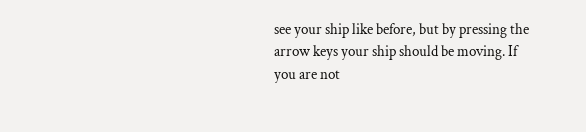see your ship like before, but by pressing the arrow keys your ship should be moving. If you are not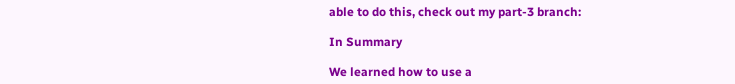able to do this, check out my part-3 branch:

In Summary

We learned how to use a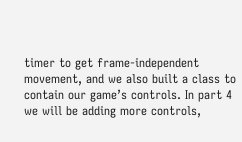timer to get frame-independent movement, and we also built a class to contain our game’s controls. In part 4 we will be adding more controls,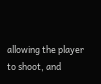allowing the player to shoot, and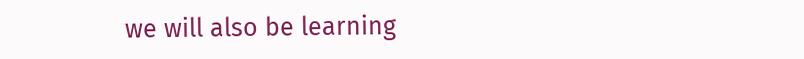we will also be learning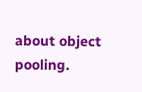about object pooling.